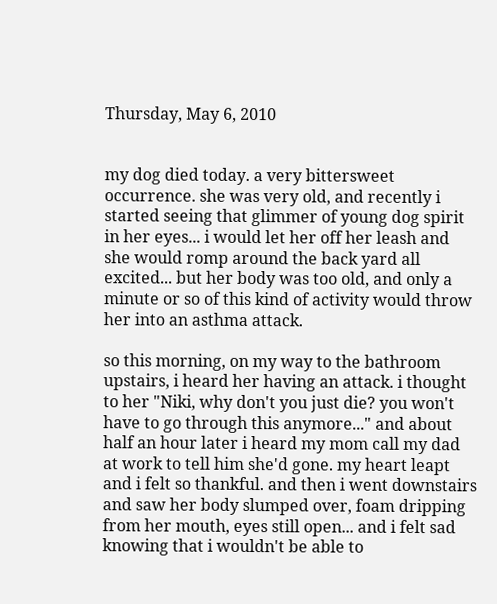Thursday, May 6, 2010


my dog died today. a very bittersweet occurrence. she was very old, and recently i started seeing that glimmer of young dog spirit in her eyes... i would let her off her leash and she would romp around the back yard all excited... but her body was too old, and only a minute or so of this kind of activity would throw her into an asthma attack.

so this morning, on my way to the bathroom upstairs, i heard her having an attack. i thought to her "Niki, why don't you just die? you won't have to go through this anymore..." and about half an hour later i heard my mom call my dad at work to tell him she'd gone. my heart leapt and i felt so thankful. and then i went downstairs and saw her body slumped over, foam dripping from her mouth, eyes still open... and i felt sad knowing that i wouldn't be able to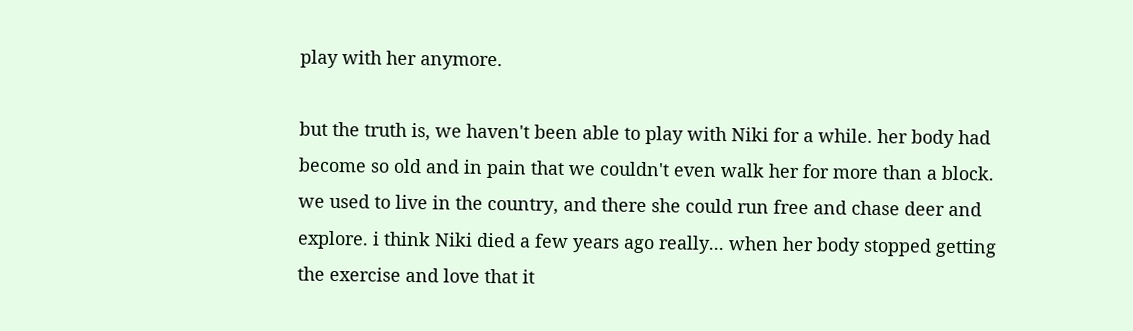play with her anymore.

but the truth is, we haven't been able to play with Niki for a while. her body had become so old and in pain that we couldn't even walk her for more than a block. we used to live in the country, and there she could run free and chase deer and explore. i think Niki died a few years ago really... when her body stopped getting the exercise and love that it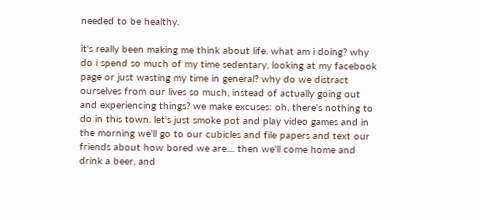needed to be healthy.

it's really been making me think about life. what am i doing? why do i spend so much of my time sedentary, looking at my facebook page or just wasting my time in general? why do we distract ourselves from our lives so much, instead of actually going out and experiencing things? we make excuses: oh, there's nothing to do in this town. let's just smoke pot and play video games and in the morning we'll go to our cubicles and file papers and text our friends about how bored we are.... then we'll come home and drink a beer, and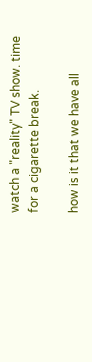watch a "reality" TV show. time for a cigarette break.

how is it that we have all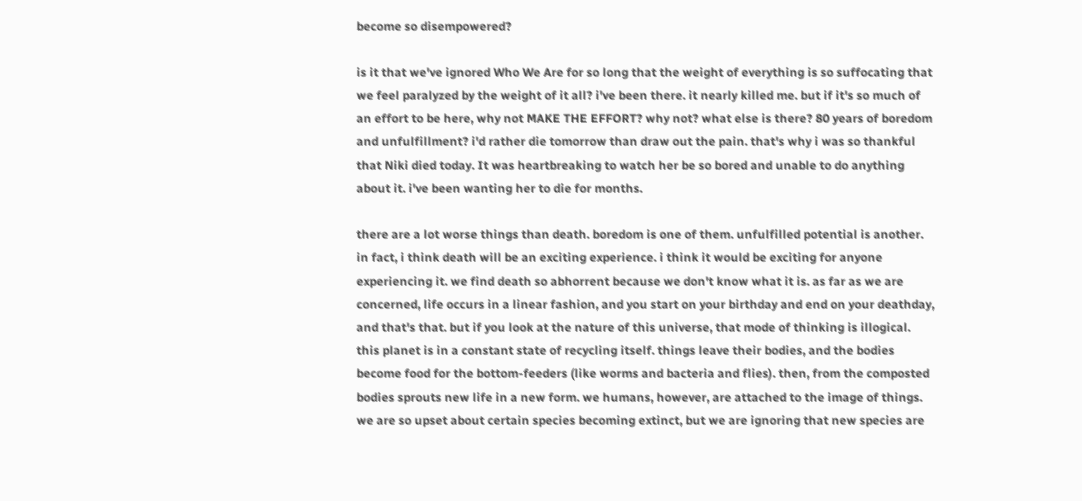become so disempowered?

is it that we've ignored Who We Are for so long that the weight of everything is so suffocating that we feel paralyzed by the weight of it all? i've been there. it nearly killed me. but if it's so much of an effort to be here, why not MAKE THE EFFORT? why not? what else is there? 80 years of boredom and unfulfillment? i'd rather die tomorrow than draw out the pain. that's why i was so thankful that Niki died today. It was heartbreaking to watch her be so bored and unable to do anything about it. i've been wanting her to die for months.

there are a lot worse things than death. boredom is one of them. unfulfilled potential is another. in fact, i think death will be an exciting experience. i think it would be exciting for anyone experiencing it. we find death so abhorrent because we don't know what it is. as far as we are concerned, life occurs in a linear fashion, and you start on your birthday and end on your deathday, and that's that. but if you look at the nature of this universe, that mode of thinking is illogical. this planet is in a constant state of recycling itself. things leave their bodies, and the bodies become food for the bottom-feeders (like worms and bacteria and flies). then, from the composted bodies sprouts new life in a new form. we humans, however, are attached to the image of things. we are so upset about certain species becoming extinct, but we are ignoring that new species are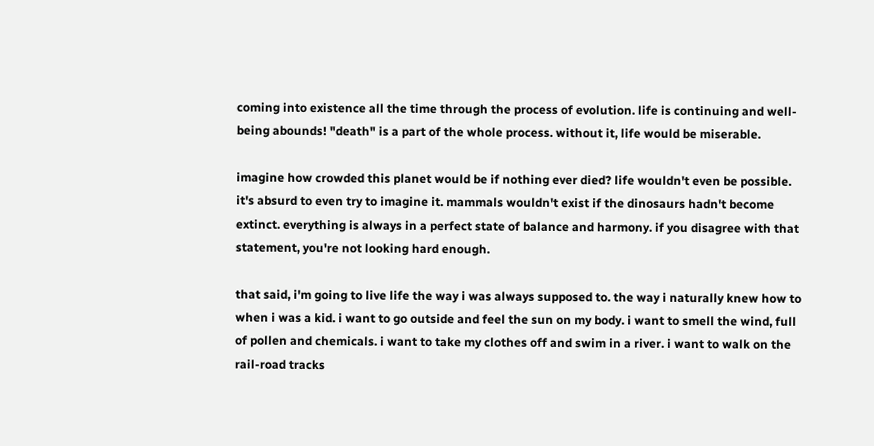coming into existence all the time through the process of evolution. life is continuing and well-being abounds! "death" is a part of the whole process. without it, life would be miserable.

imagine how crowded this planet would be if nothing ever died? life wouldn't even be possible. it's absurd to even try to imagine it. mammals wouldn't exist if the dinosaurs hadn't become extinct. everything is always in a perfect state of balance and harmony. if you disagree with that statement, you're not looking hard enough.

that said, i'm going to live life the way i was always supposed to. the way i naturally knew how to when i was a kid. i want to go outside and feel the sun on my body. i want to smell the wind, full of pollen and chemicals. i want to take my clothes off and swim in a river. i want to walk on the rail-road tracks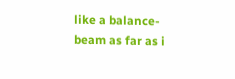like a balance-beam as far as i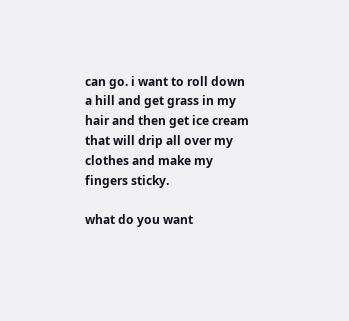can go. i want to roll down a hill and get grass in my hair and then get ice cream that will drip all over my clothes and make my fingers sticky.

what do you want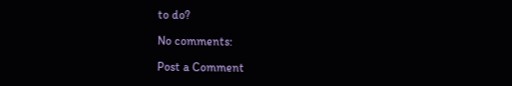to do?

No comments:

Post a Comment